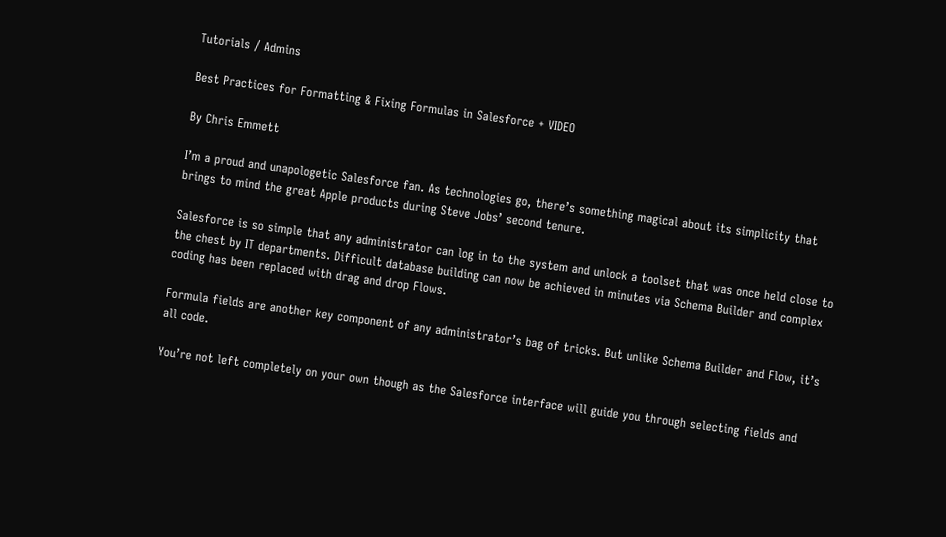Tutorials / Admins

Best Practices for Formatting & Fixing Formulas in Salesforce + VIDEO

By Chris Emmett

I’m a proud and unapologetic Salesforce fan. As technologies go, there’s something magical about its simplicity that brings to mind the great Apple products during Steve Jobs’ second tenure.

Salesforce is so simple that any administrator can log in to the system and unlock a toolset that was once held close to the chest by IT departments. Difficult database building can now be achieved in minutes via Schema Builder and complex coding has been replaced with drag and drop Flows.

Formula fields are another key component of any administrator’s bag of tricks. But unlike Schema Builder and Flow, it’s all code.

You’re not left completely on your own though as the Salesforce interface will guide you through selecting fields and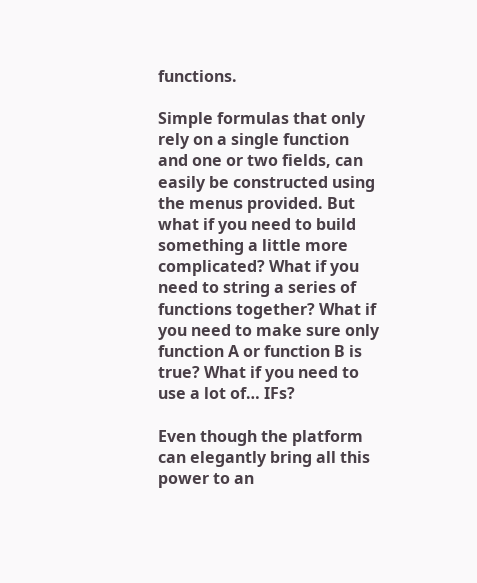functions.

Simple formulas that only rely on a single function and one or two fields, can easily be constructed using the menus provided. But what if you need to build something a little more complicated? What if you need to string a series of functions together? What if you need to make sure only function A or function B is true? What if you need to use a lot of… IFs?

Even though the platform can elegantly bring all this power to an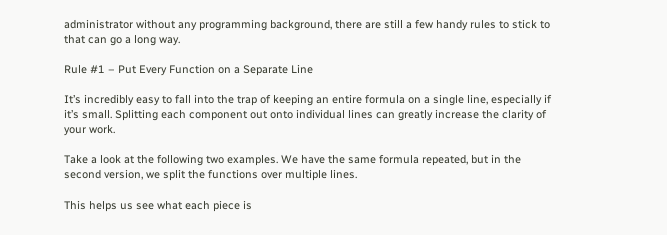administrator without any programming background, there are still a few handy rules to stick to that can go a long way.

Rule #1 – Put Every Function on a Separate Line

It’s incredibly easy to fall into the trap of keeping an entire formula on a single line, especially if it’s small. Splitting each component out onto individual lines can greatly increase the clarity of your work.

Take a look at the following two examples. We have the same formula repeated, but in the second version, we split the functions over multiple lines.

This helps us see what each piece is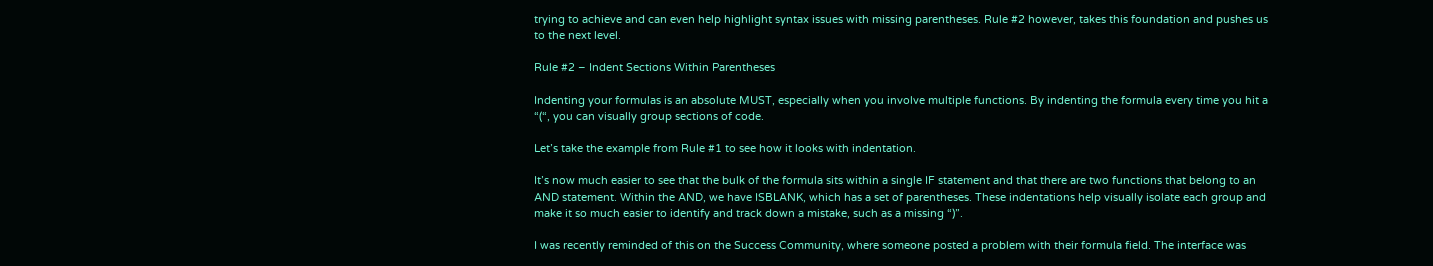trying to achieve and can even help highlight syntax issues with missing parentheses. Rule #2 however, takes this foundation and pushes us to the next level.

Rule #2 – Indent Sections Within Parentheses

Indenting your formulas is an absolute MUST, especially when you involve multiple functions. By indenting the formula every time you hit a “(“, you can visually group sections of code.

Let’s take the example from Rule #1 to see how it looks with indentation.

It’s now much easier to see that the bulk of the formula sits within a single IF statement and that there are two functions that belong to an AND statement. Within the AND, we have ISBLANK, which has a set of parentheses. These indentations help visually isolate each group and make it so much easier to identify and track down a mistake, such as a missing “)”.

I was recently reminded of this on the Success Community, where someone posted a problem with their formula field. The interface was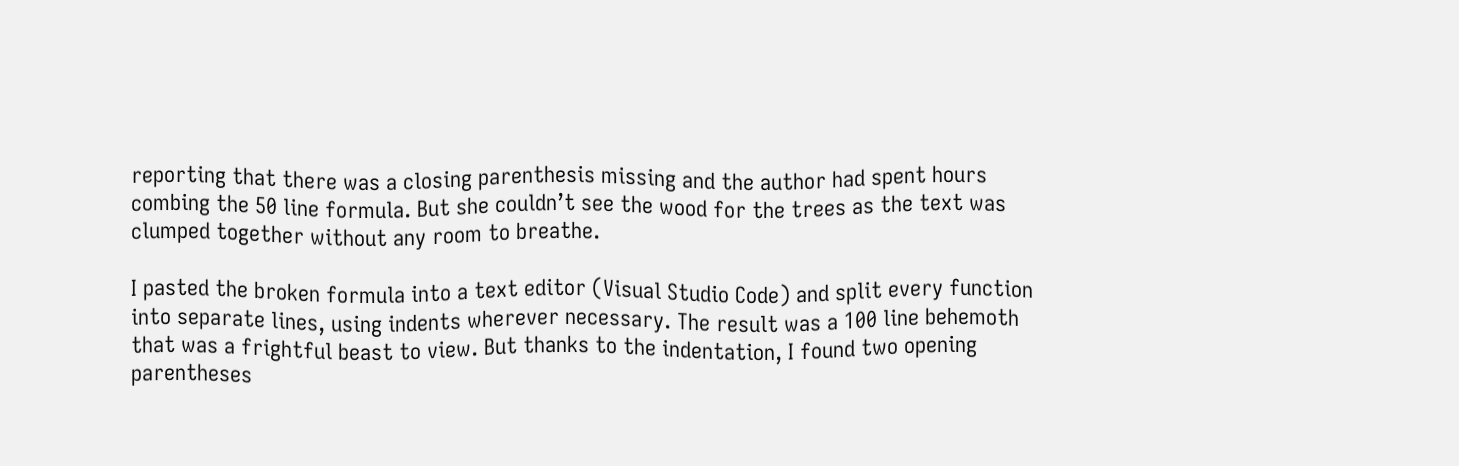reporting that there was a closing parenthesis missing and the author had spent hours combing the 50 line formula. But she couldn’t see the wood for the trees as the text was clumped together without any room to breathe.

I pasted the broken formula into a text editor (Visual Studio Code) and split every function into separate lines, using indents wherever necessary. The result was a 100 line behemoth that was a frightful beast to view. But thanks to the indentation, I found two opening parentheses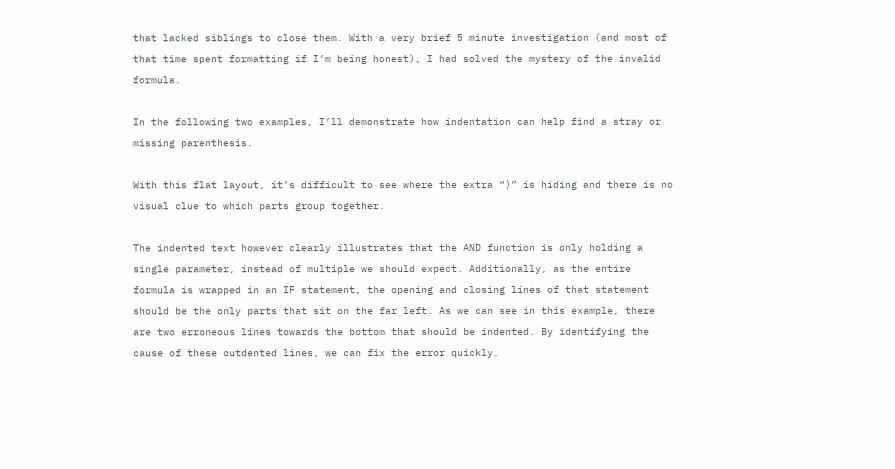that lacked siblings to close them. With a very brief 5 minute investigation (and most of that time spent formatting if I’m being honest), I had solved the mystery of the invalid formula.

In the following two examples, I’ll demonstrate how indentation can help find a stray or missing parenthesis.

With this flat layout, it’s difficult to see where the extra “)” is hiding and there is no visual clue to which parts group together.

The indented text however clearly illustrates that the AND function is only holding a single parameter, instead of multiple we should expect. Additionally, as the entire formula is wrapped in an IF statement, the opening and closing lines of that statement should be the only parts that sit on the far left. As we can see in this example, there are two erroneous lines towards the bottom that should be indented. By identifying the cause of these outdented lines, we can fix the error quickly.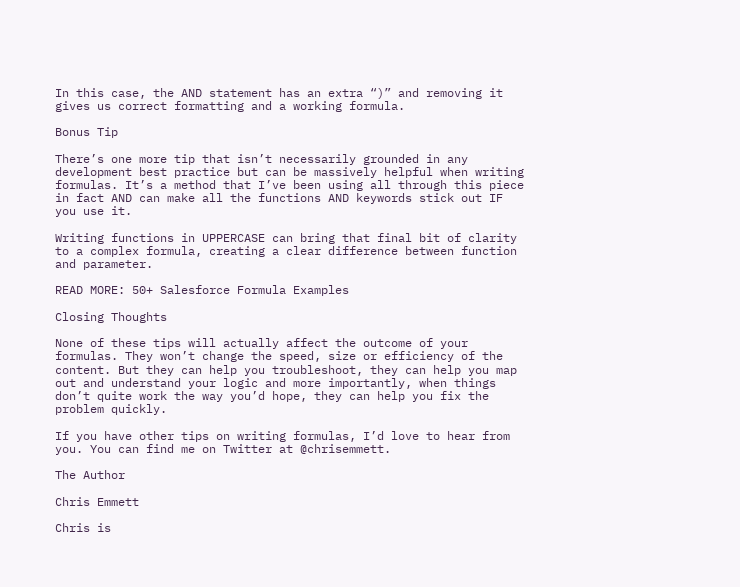In this case, the AND statement has an extra “)” and removing it gives us correct formatting and a working formula.

Bonus Tip

There’s one more tip that isn’t necessarily grounded in any development best practice but can be massively helpful when writing formulas. It’s a method that I’ve been using all through this piece in fact AND can make all the functions AND keywords stick out IF you use it.

Writing functions in UPPERCASE can bring that final bit of clarity to a complex formula, creating a clear difference between function and parameter.

READ MORE: 50+ Salesforce Formula Examples

Closing Thoughts

None of these tips will actually affect the outcome of your formulas. They won’t change the speed, size or efficiency of the content. But they can help you troubleshoot, they can help you map out and understand your logic and more importantly, when things don’t quite work the way you’d hope, they can help you fix the problem quickly.

If you have other tips on writing formulas, I’d love to hear from you. You can find me on Twitter at @chrisemmett.

The Author

Chris Emmett

Chris is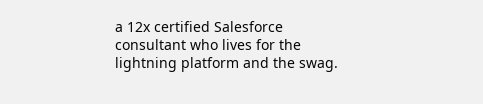a 12x certified Salesforce consultant who lives for the lightning platform and the swag.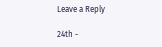Leave a Reply

24th -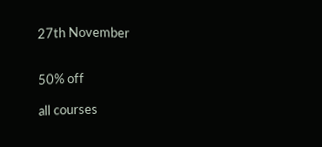27th November


50% off

all courses